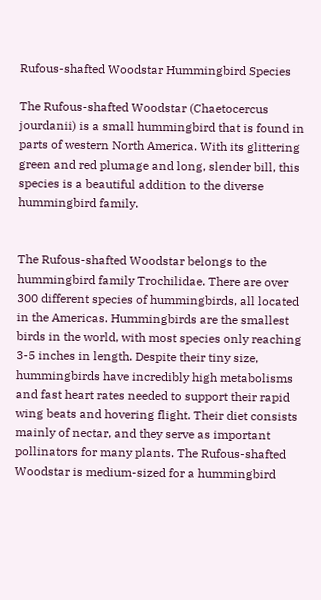Rufous-shafted Woodstar Hummingbird Species

The Rufous-shafted Woodstar (Chaetocercus jourdanii) is a small hummingbird that is found in parts of western North America. With its glittering green and red plumage and long, slender bill, this species is a beautiful addition to the diverse hummingbird family.


The Rufous-shafted Woodstar belongs to the hummingbird family Trochilidae. There are over 300 different species of hummingbirds, all located in the Americas. Hummingbirds are the smallest birds in the world, with most species only reaching 3-5 inches in length. Despite their tiny size, hummingbirds have incredibly high metabolisms and fast heart rates needed to support their rapid wing beats and hovering flight. Their diet consists mainly of nectar, and they serve as important pollinators for many plants. The Rufous-shafted Woodstar is medium-sized for a hummingbird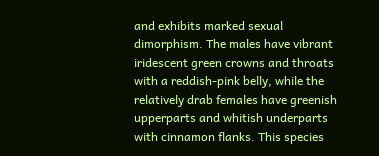and exhibits marked sexual dimorphism. The males have vibrant iridescent green crowns and throats with a reddish-pink belly, while the relatively drab females have greenish upperparts and whitish underparts with cinnamon flanks. This species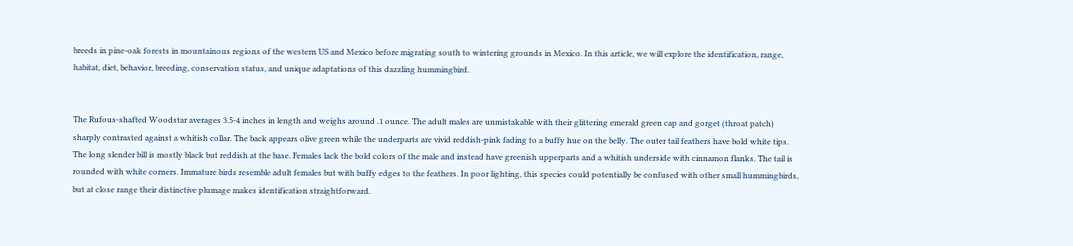breeds in pine-oak forests in mountainous regions of the western US and Mexico before migrating south to wintering grounds in Mexico. In this article, we will explore the identification, range, habitat, diet, behavior, breeding, conservation status, and unique adaptations of this dazzling hummingbird.


The Rufous-shafted Woodstar averages 3.5-4 inches in length and weighs around .1 ounce. The adult males are unmistakable with their glittering emerald green cap and gorget (throat patch) sharply contrasted against a whitish collar. The back appears olive green while the underparts are vivid reddish-pink fading to a buffy hue on the belly. The outer tail feathers have bold white tips. The long slender bill is mostly black but reddish at the base. Females lack the bold colors of the male and instead have greenish upperparts and a whitish underside with cinnamon flanks. The tail is rounded with white corners. Immature birds resemble adult females but with buffy edges to the feathers. In poor lighting, this species could potentially be confused with other small hummingbirds, but at close range their distinctive plumage makes identification straightforward.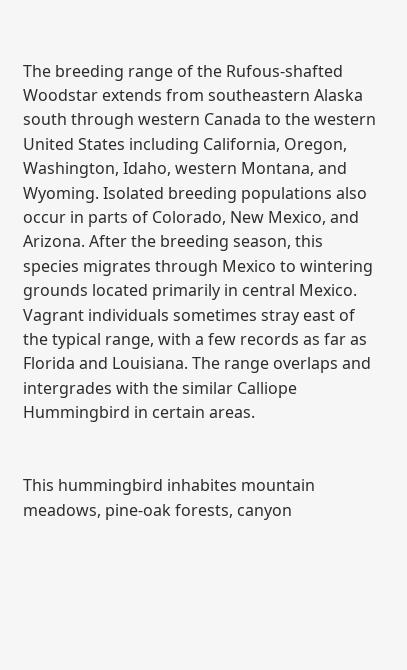The breeding range of the Rufous-shafted Woodstar extends from southeastern Alaska south through western Canada to the western United States including California, Oregon, Washington, Idaho, western Montana, and Wyoming. Isolated breeding populations also occur in parts of Colorado, New Mexico, and Arizona. After the breeding season, this species migrates through Mexico to wintering grounds located primarily in central Mexico. Vagrant individuals sometimes stray east of the typical range, with a few records as far as Florida and Louisiana. The range overlaps and intergrades with the similar Calliope Hummingbird in certain areas.


This hummingbird inhabites mountain meadows, pine-oak forests, canyon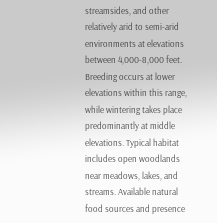streamsides, and other relatively arid to semi-arid environments at elevations between 4,000-8,000 feet. Breeding occurs at lower elevations within this range, while wintering takes place predominantly at middle elevations. Typical habitat includes open woodlands near meadows, lakes, and streams. Available natural food sources and presence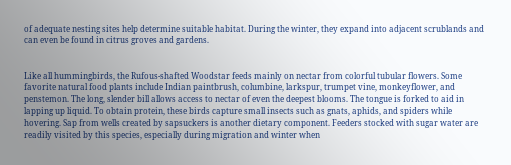of adequate nesting sites help determine suitable habitat. During the winter, they expand into adjacent scrublands and can even be found in citrus groves and gardens.


Like all hummingbirds, the Rufous-shafted Woodstar feeds mainly on nectar from colorful tubular flowers. Some favorite natural food plants include Indian paintbrush, columbine, larkspur, trumpet vine, monkeyflower, and penstemon. The long, slender bill allows access to nectar of even the deepest blooms. The tongue is forked to aid in lapping up liquid. To obtain protein, these birds capture small insects such as gnats, aphids, and spiders while hovering. Sap from wells created by sapsuckers is another dietary component. Feeders stocked with sugar water are readily visited by this species, especially during migration and winter when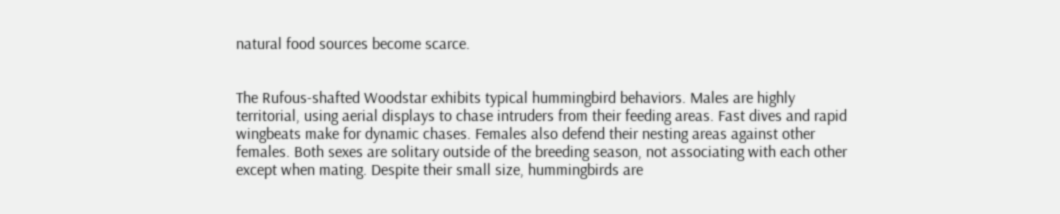natural food sources become scarce.


The Rufous-shafted Woodstar exhibits typical hummingbird behaviors. Males are highly territorial, using aerial displays to chase intruders from their feeding areas. Fast dives and rapid wingbeats make for dynamic chases. Females also defend their nesting areas against other females. Both sexes are solitary outside of the breeding season, not associating with each other except when mating. Despite their small size, hummingbirds are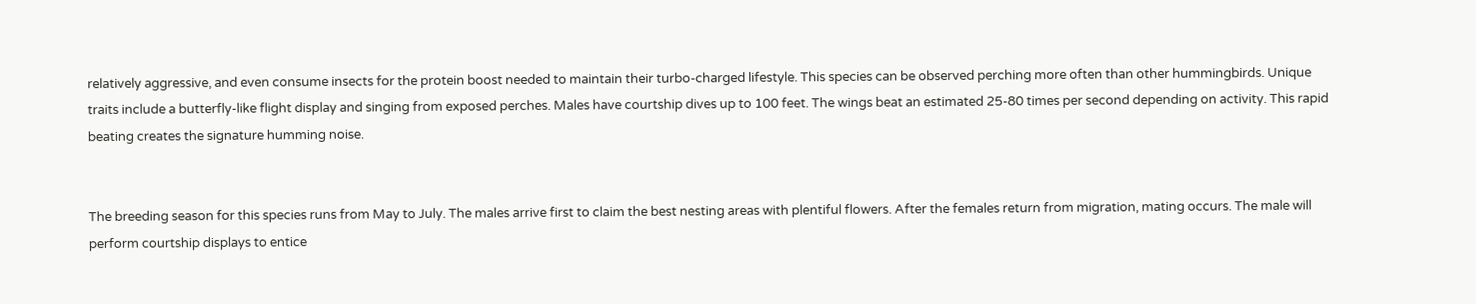relatively aggressive, and even consume insects for the protein boost needed to maintain their turbo-charged lifestyle. This species can be observed perching more often than other hummingbirds. Unique traits include a butterfly-like flight display and singing from exposed perches. Males have courtship dives up to 100 feet. The wings beat an estimated 25-80 times per second depending on activity. This rapid beating creates the signature humming noise.


The breeding season for this species runs from May to July. The males arrive first to claim the best nesting areas with plentiful flowers. After the females return from migration, mating occurs. The male will perform courtship displays to entice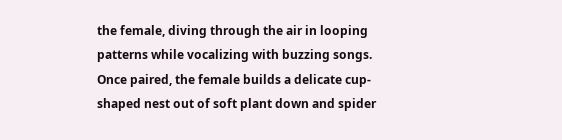the female, diving through the air in looping patterns while vocalizing with buzzing songs. Once paired, the female builds a delicate cup-shaped nest out of soft plant down and spider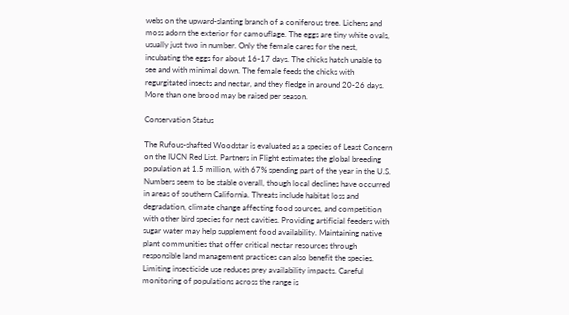webs on the upward-slanting branch of a coniferous tree. Lichens and moss adorn the exterior for camouflage. The eggs are tiny white ovals, usually just two in number. Only the female cares for the nest, incubating the eggs for about 16-17 days. The chicks hatch unable to see and with minimal down. The female feeds the chicks with regurgitated insects and nectar, and they fledge in around 20-26 days. More than one brood may be raised per season.

Conservation Status

The Rufous-shafted Woodstar is evaluated as a species of Least Concern on the IUCN Red List. Partners in Flight estimates the global breeding population at 1.5 million, with 67% spending part of the year in the U.S. Numbers seem to be stable overall, though local declines have occurred in areas of southern California. Threats include habitat loss and degradation, climate change affecting food sources, and competition with other bird species for nest cavities. Providing artificial feeders with sugar water may help supplement food availability. Maintaining native plant communities that offer critical nectar resources through responsible land management practices can also benefit the species. Limiting insecticide use reduces prey availability impacts. Careful monitoring of populations across the range is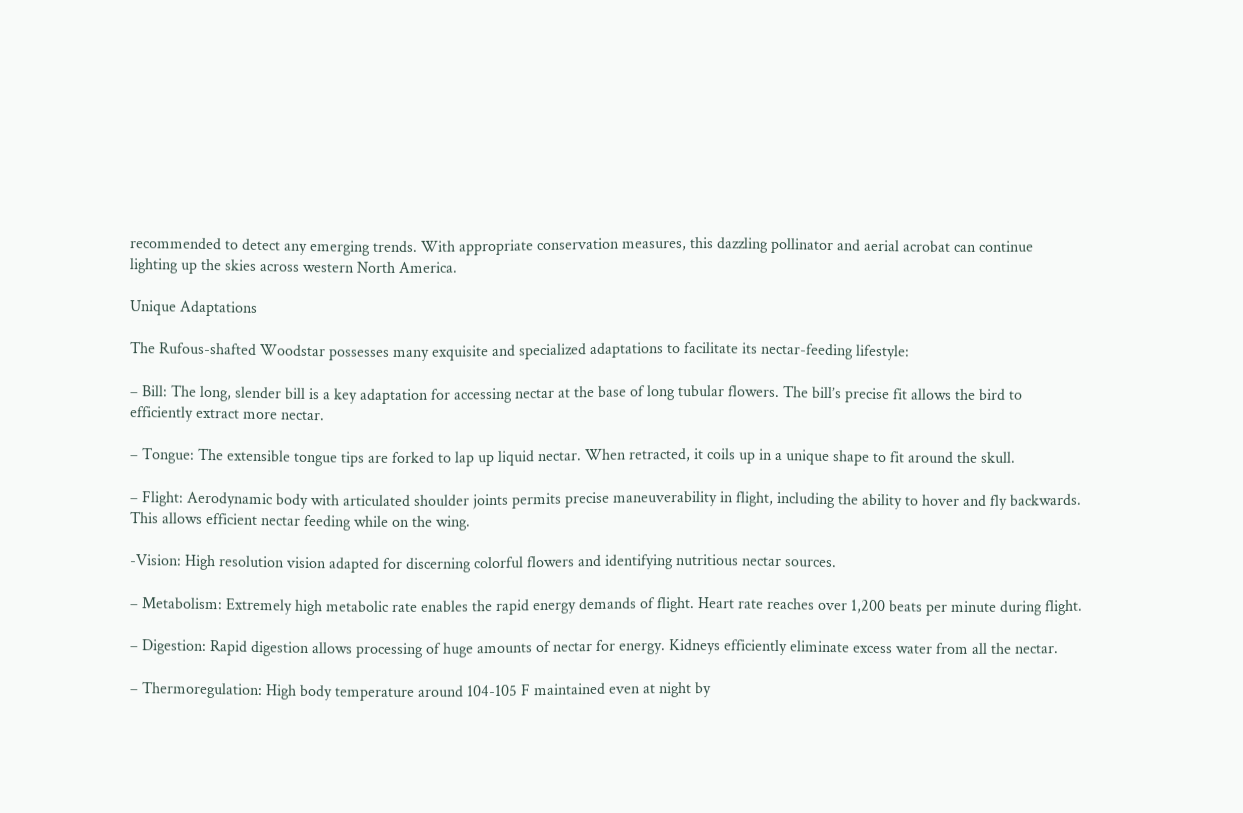recommended to detect any emerging trends. With appropriate conservation measures, this dazzling pollinator and aerial acrobat can continue lighting up the skies across western North America.

Unique Adaptations

The Rufous-shafted Woodstar possesses many exquisite and specialized adaptations to facilitate its nectar-feeding lifestyle:

– Bill: The long, slender bill is a key adaptation for accessing nectar at the base of long tubular flowers. The bill’s precise fit allows the bird to efficiently extract more nectar.

– Tongue: The extensible tongue tips are forked to lap up liquid nectar. When retracted, it coils up in a unique shape to fit around the skull.

– Flight: Aerodynamic body with articulated shoulder joints permits precise maneuverability in flight, including the ability to hover and fly backwards. This allows efficient nectar feeding while on the wing.

-Vision: High resolution vision adapted for discerning colorful flowers and identifying nutritious nectar sources.

– Metabolism: Extremely high metabolic rate enables the rapid energy demands of flight. Heart rate reaches over 1,200 beats per minute during flight.

– Digestion: Rapid digestion allows processing of huge amounts of nectar for energy. Kidneys efficiently eliminate excess water from all the nectar.

– Thermoregulation: High body temperature around 104-105 F maintained even at night by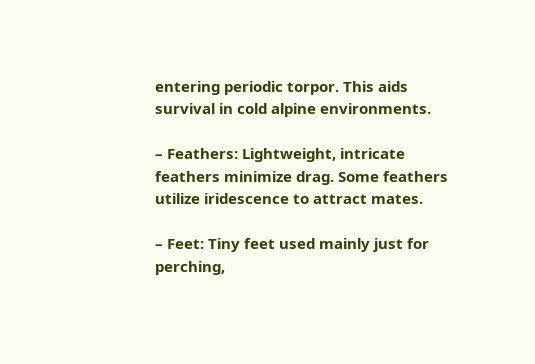entering periodic torpor. This aids survival in cold alpine environments.

– Feathers: Lightweight, intricate feathers minimize drag. Some feathers utilize iridescence to attract mates.

– Feet: Tiny feet used mainly just for perching,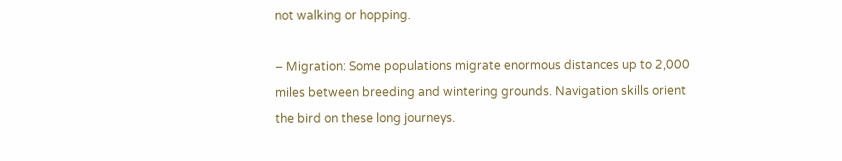not walking or hopping.

– Migration: Some populations migrate enormous distances up to 2,000 miles between breeding and wintering grounds. Navigation skills orient the bird on these long journeys.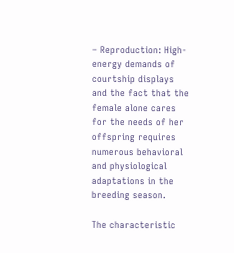– Reproduction: High-energy demands of courtship displays and the fact that the female alone cares for the needs of her offspring requires numerous behavioral and physiological adaptations in the breeding season.

The characteristic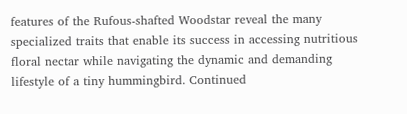features of the Rufous-shafted Woodstar reveal the many specialized traits that enable its success in accessing nutritious floral nectar while navigating the dynamic and demanding lifestyle of a tiny hummingbird. Continued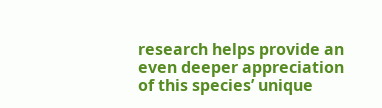research helps provide an even deeper appreciation of this species’ unique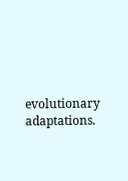evolutionary adaptations.